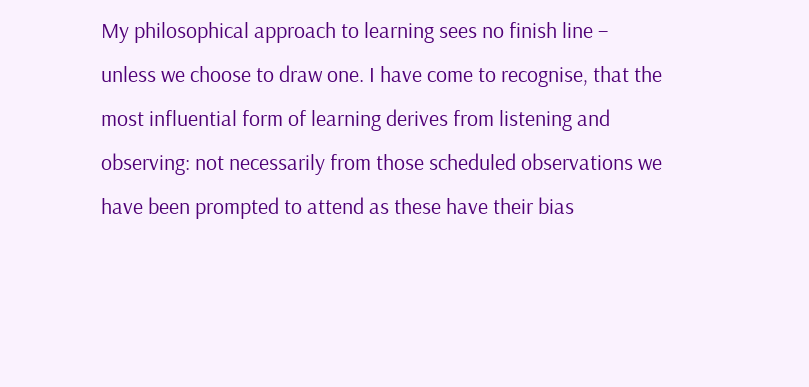My philosophical approach to learning sees no finish line – unless we choose to draw one. I have come to recognise, that the most influential form of learning derives from listening and observing: not necessarily from those scheduled observations we have been prompted to attend as these have their bias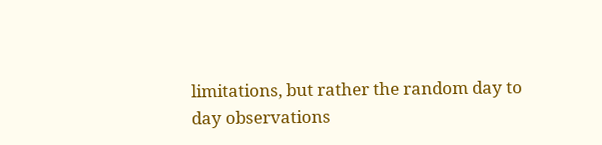limitations, but rather the random day to day observations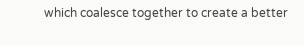which coalesce together to create a better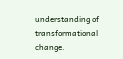understanding of transformational change.